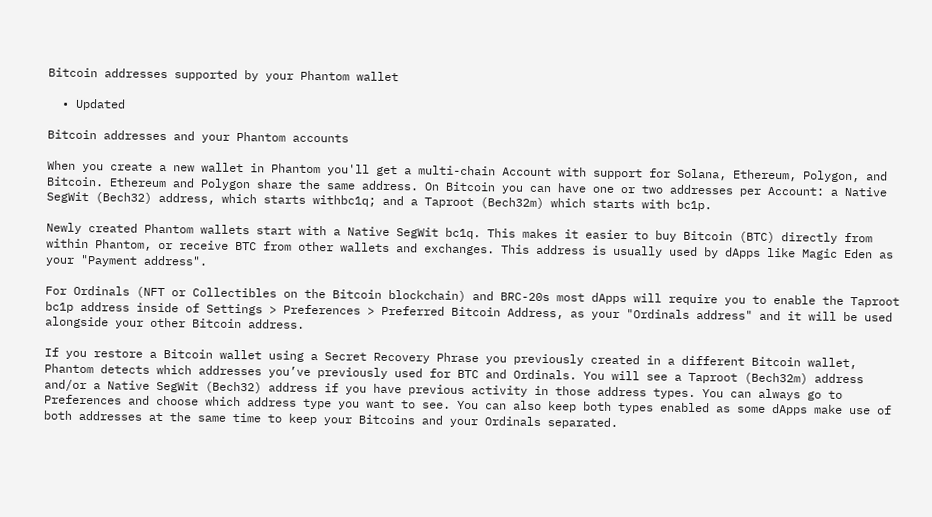Bitcoin addresses supported by your Phantom wallet

  • Updated

Bitcoin addresses and your Phantom accounts

When you create a new wallet in Phantom you'll get a multi-chain Account with support for Solana, Ethereum, Polygon, and Bitcoin. Ethereum and Polygon share the same address. On Bitcoin you can have one or two addresses per Account: a Native SegWit (Bech32) address, which starts withbc1q; and a Taproot (Bech32m) which starts with bc1p.

Newly created Phantom wallets start with a Native SegWit bc1q. This makes it easier to buy Bitcoin (BTC) directly from within Phantom, or receive BTC from other wallets and exchanges. This address is usually used by dApps like Magic Eden as your "Payment address".

For Ordinals (NFT or Collectibles on the Bitcoin blockchain) and BRC-20s most dApps will require you to enable the Taproot bc1p address inside of Settings > Preferences > Preferred Bitcoin Address, as your "Ordinals address" and it will be used alongside your other Bitcoin address.

If you restore a Bitcoin wallet using a Secret Recovery Phrase you previously created in a different Bitcoin wallet, Phantom detects which addresses you’ve previously used for BTC and Ordinals. You will see a Taproot (Bech32m) address and/or a Native SegWit (Bech32) address if you have previous activity in those address types. You can always go to Preferences and choose which address type you want to see. You can also keep both types enabled as some dApps make use of both addresses at the same time to keep your Bitcoins and your Ordinals separated.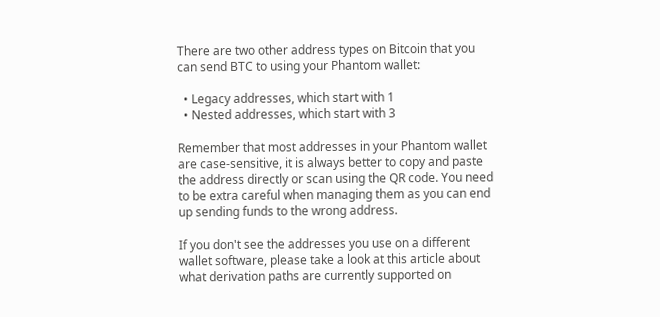There are two other address types on Bitcoin that you can send BTC to using your Phantom wallet:

  • Legacy addresses, which start with 1
  • Nested addresses, which start with 3

Remember that most addresses in your Phantom wallet are case-sensitive, it is always better to copy and paste the address directly or scan using the QR code. You need to be extra careful when managing them as you can end up sending funds to the wrong address.

If you don't see the addresses you use on a different wallet software, please take a look at this article about what derivation paths are currently supported on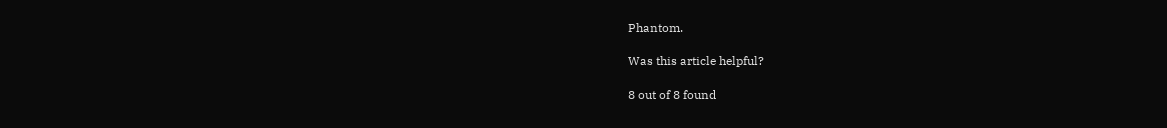Phantom.

Was this article helpful?

8 out of 8 found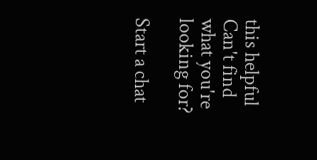this helpful
Can't find what you're looking for?

Start a chat